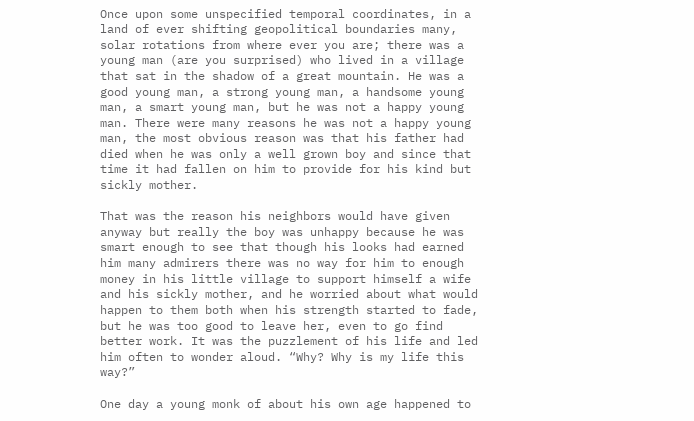Once upon some unspecified temporal coordinates, in a land of ever shifting geopolitical boundaries many, solar rotations from where ever you are; there was a young man (are you surprised) who lived in a village that sat in the shadow of a great mountain. He was a good young man, a strong young man, a handsome young man, a smart young man, but he was not a happy young man. There were many reasons he was not a happy young man, the most obvious reason was that his father had died when he was only a well grown boy and since that time it had fallen on him to provide for his kind but sickly mother.

That was the reason his neighbors would have given anyway but really the boy was unhappy because he was smart enough to see that though his looks had earned him many admirers there was no way for him to enough money in his little village to support himself a wife and his sickly mother, and he worried about what would happen to them both when his strength started to fade, but he was too good to leave her, even to go find better work. It was the puzzlement of his life and led him often to wonder aloud. “Why? Why is my life this way?”

One day a young monk of about his own age happened to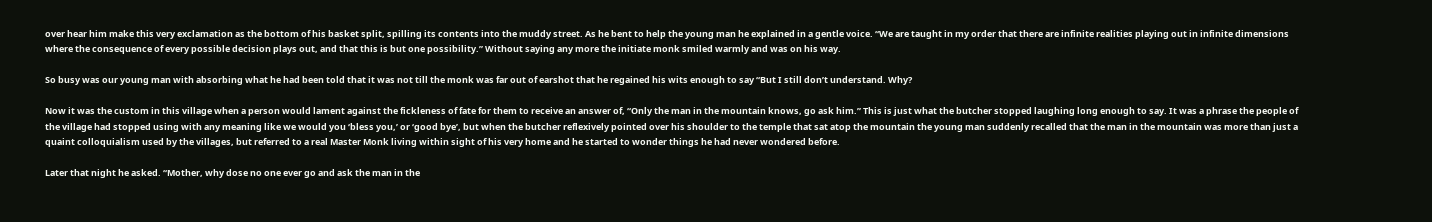over hear him make this very exclamation as the bottom of his basket split, spilling its contents into the muddy street. As he bent to help the young man he explained in a gentle voice. “We are taught in my order that there are infinite realities playing out in infinite dimensions where the consequence of every possible decision plays out, and that this is but one possibility.” Without saying any more the initiate monk smiled warmly and was on his way.

So busy was our young man with absorbing what he had been told that it was not till the monk was far out of earshot that he regained his wits enough to say “But I still don’t understand. Why?

Now it was the custom in this village when a person would lament against the fickleness of fate for them to receive an answer of, “Only the man in the mountain knows, go ask him.” This is just what the butcher stopped laughing long enough to say. It was a phrase the people of the village had stopped using with any meaning like we would you ‘bless you,’ or ‘good bye’, but when the butcher reflexively pointed over his shoulder to the temple that sat atop the mountain the young man suddenly recalled that the man in the mountain was more than just a quaint colloquialism used by the villages, but referred to a real Master Monk living within sight of his very home and he started to wonder things he had never wondered before.

Later that night he asked. “Mother, why dose no one ever go and ask the man in the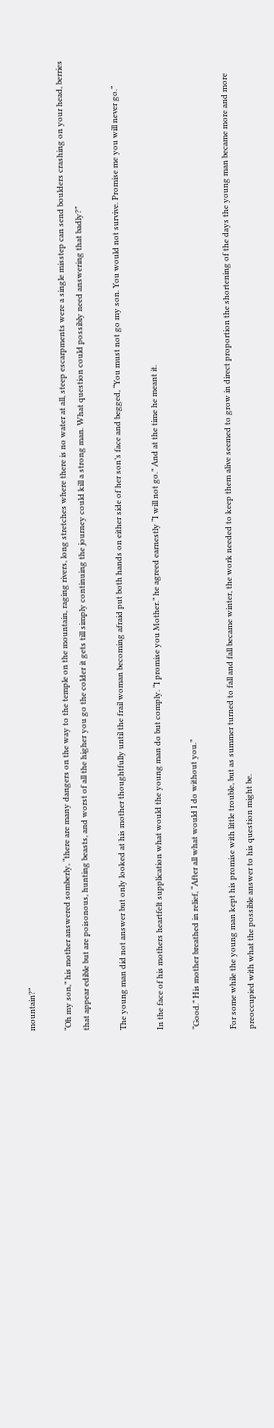mountain?”

“Oh my son,” his mother answered somberly, “there are many dangers on the way to the temple on the mountain, raging rivers, long stretches where there is no water at all, steep escarpments were a single misstep can send boulders crashing on your head, berries that appear edible but are poisonous, hunting beasts, and worst of all the higher you go the colder it gets till simply continuing the journey could kill a strong man. What question could possibly need answering that badly?”

The young man did not answer but only looked at his mother thoughtfully until the frail woman becoming afraid put both hands on either side of her son’s face and begged, “You must not go my son. You would not survive. Promise me you will never go.”

In the face of his mothers heartfelt supplication what would the young man do but comply. “I promise you Mother.” he agreed earnestly “I will not go.” And at the time he meant it.

“Good.” His mother breathed in relief, “After all what would I do without you.”

For some while the young man kept his promise with little trouble, but as summer turned to fall and fall became winter, the work needed to keep them alive seemed to grow in direct proportion the shortening of the days the young man became more and more preoccupied with what the possible answer to his question might be.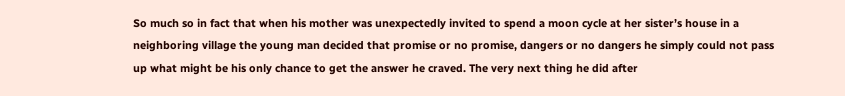So much so in fact that when his mother was unexpectedly invited to spend a moon cycle at her sister’s house in a neighboring village the young man decided that promise or no promise, dangers or no dangers he simply could not pass up what might be his only chance to get the answer he craved. The very next thing he did after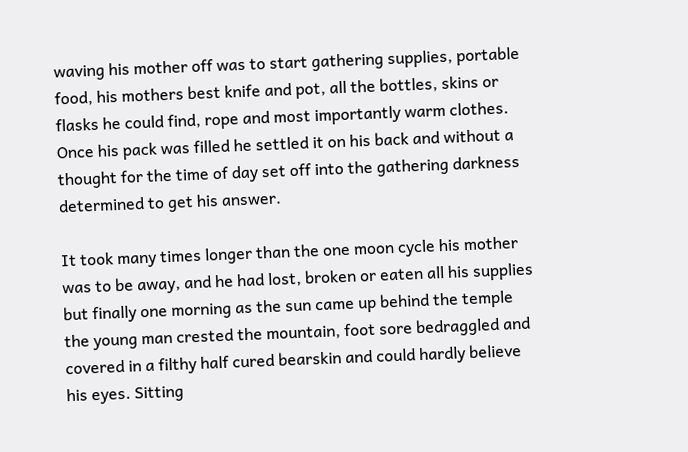waving his mother off was to start gathering supplies, portable food, his mothers best knife and pot, all the bottles, skins or flasks he could find, rope and most importantly warm clothes. Once his pack was filled he settled it on his back and without a thought for the time of day set off into the gathering darkness determined to get his answer.

It took many times longer than the one moon cycle his mother was to be away, and he had lost, broken or eaten all his supplies but finally one morning as the sun came up behind the temple the young man crested the mountain, foot sore bedraggled and covered in a filthy half cured bearskin and could hardly believe his eyes. Sitting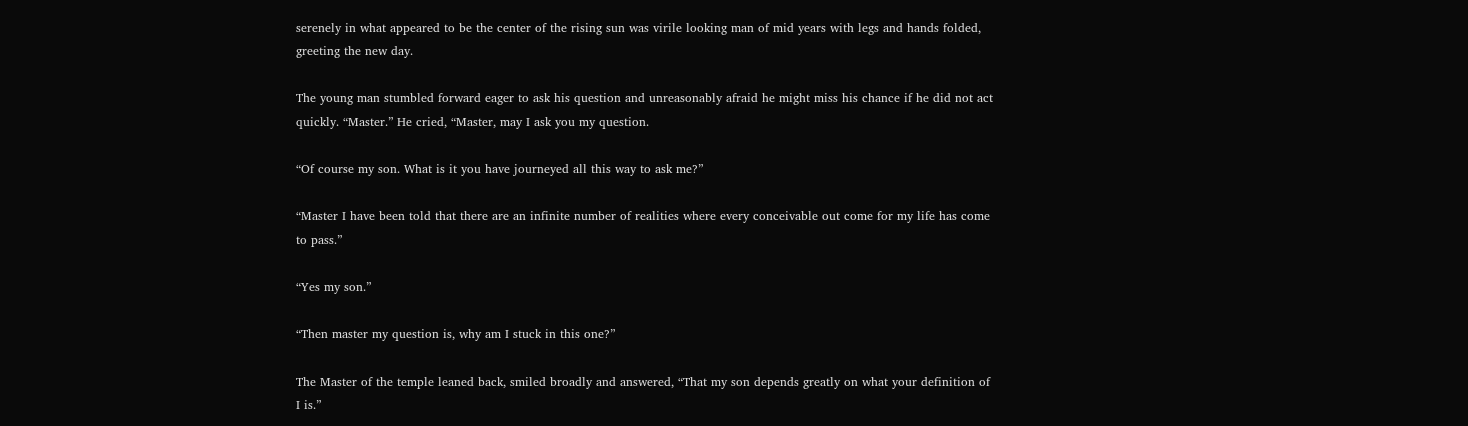serenely in what appeared to be the center of the rising sun was virile looking man of mid years with legs and hands folded, greeting the new day.

The young man stumbled forward eager to ask his question and unreasonably afraid he might miss his chance if he did not act quickly. “Master.” He cried, “Master, may I ask you my question.

“Of course my son. What is it you have journeyed all this way to ask me?”

“Master I have been told that there are an infinite number of realities where every conceivable out come for my life has come to pass.”

“Yes my son.”

“Then master my question is, why am I stuck in this one?”

The Master of the temple leaned back, smiled broadly and answered, “That my son depends greatly on what your definition of I is.”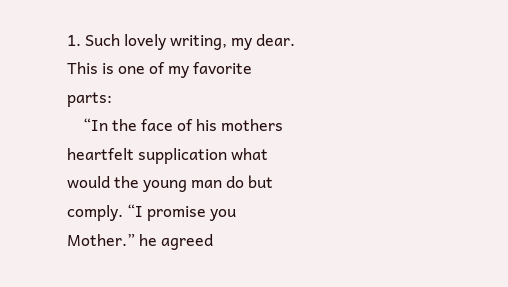1. Such lovely writing, my dear. This is one of my favorite parts:
    “In the face of his mothers heartfelt supplication what would the young man do but comply. “I promise you Mother.” he agreed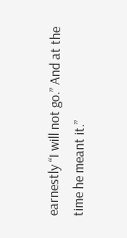earnestly “I will not go.” And at the time he meant it.”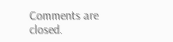Comments are closed.